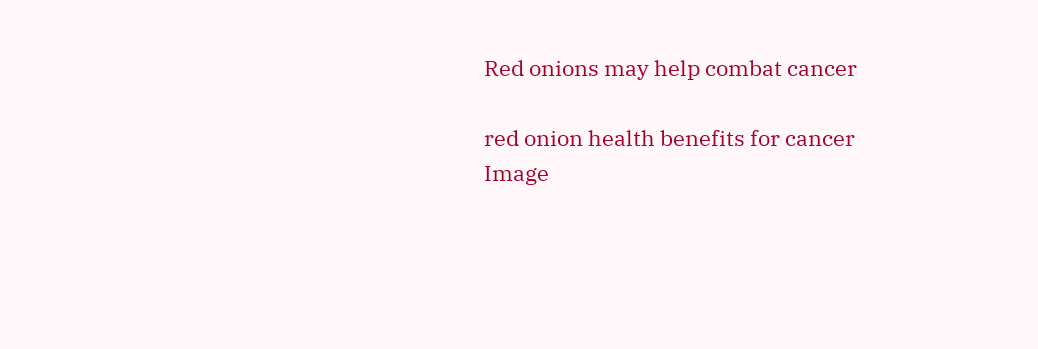Red onions may help combat cancer

red onion health benefits for cancer
Image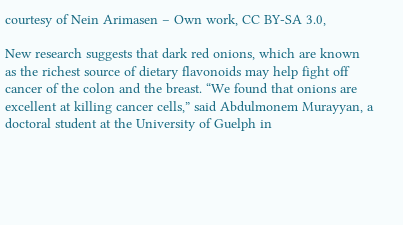courtesy of Nein Arimasen – Own work, CC BY-SA 3.0,

New research suggests that dark red onions, which are known as the richest source of dietary flavonoids may help fight off cancer of the colon and the breast. “We found that onions are excellent at killing cancer cells,” said Abdulmonem Murayyan, a doctoral student at the University of Guelph in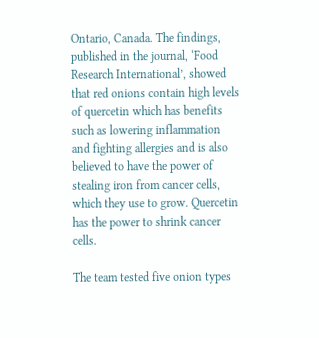Ontario, Canada. The findings, published in the journal, ‘Food Research International’, showed that red onions contain high levels of quercetin which has benefits such as lowering inflammation and fighting allergies and is also believed to have the power of stealing iron from cancer cells, which they use to grow. Quercetin has the power to shrink cancer cells.

The team tested five onion types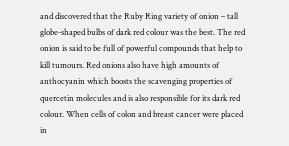and discovered that the Ruby Ring variety of onion – tall globe-shaped bulbs of dark red colour was the best. The red onion is said to be full of powerful compounds that help to kill tumours. Red onions also have high amounts of anthocyanin which boosts the scavenging properties of quercetin molecules and is also responsible for its dark red colour. When cells of colon and breast cancer were placed in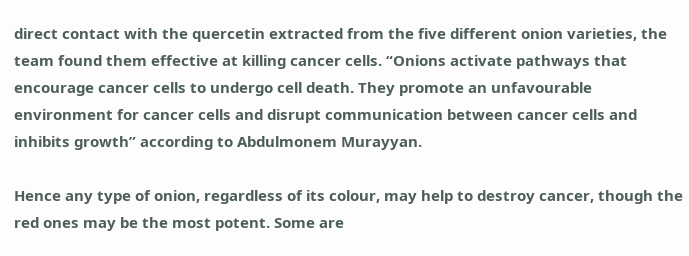direct contact with the quercetin extracted from the five different onion varieties, the team found them effective at killing cancer cells. “Onions activate pathways that encourage cancer cells to undergo cell death. They promote an unfavourable environment for cancer cells and disrupt communication between cancer cells and inhibits growth” according to Abdulmonem Murayyan.

Hence any type of onion, regardless of its colour, may help to destroy cancer, though the red ones may be the most potent. Some are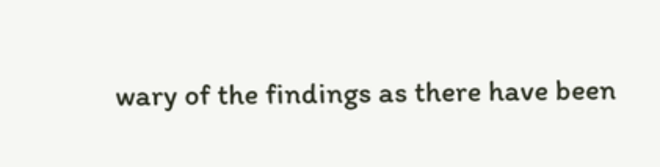wary of the findings as there have been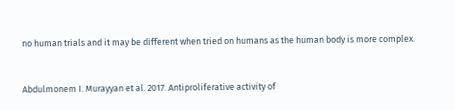no human trials and it may be different when tried on humans as the human body is more complex.


Abdulmonem I. Murayyan et al. 2017. Antiproliferative activity of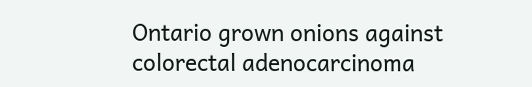Ontario grown onions against colorectal adenocarcinoma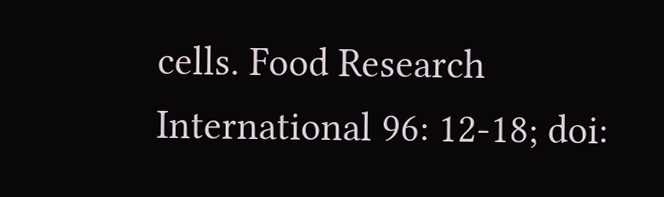cells. Food Research International 96: 12-18; doi: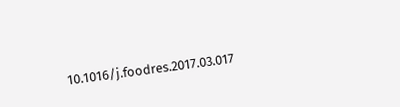10.1016/j.foodres.2017.03.017